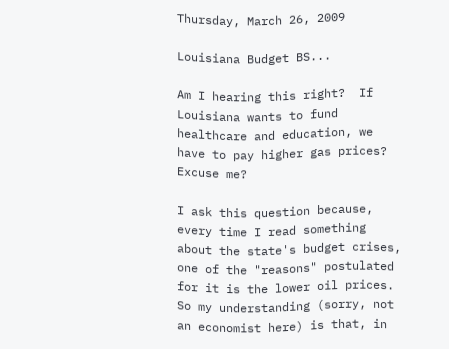Thursday, March 26, 2009

Louisiana Budget BS...

Am I hearing this right?  If Louisiana wants to fund healthcare and education, we have to pay higher gas prices?  Excuse me?

I ask this question because, every time I read something about the state's budget crises, one of the "reasons" postulated for it is the lower oil prices.  So my understanding (sorry, not an economist here) is that, in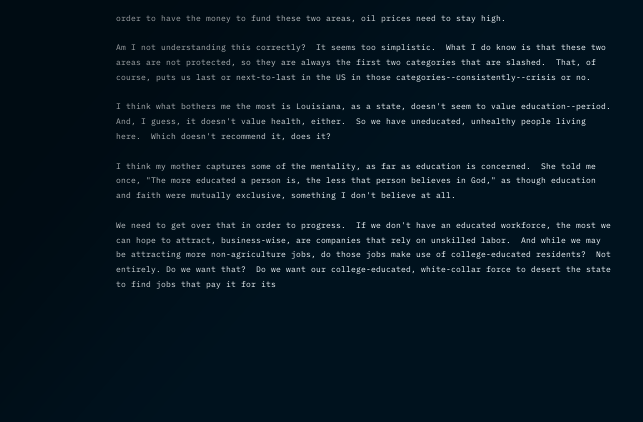order to have the money to fund these two areas, oil prices need to stay high.

Am I not understanding this correctly?  It seems too simplistic.  What I do know is that these two areas are not protected, so they are always the first two categories that are slashed.  That, of course, puts us last or next-to-last in the US in those categories--consistently--crisis or no.

I think what bothers me the most is Louisiana, as a state, doesn't seem to value education--period.  And, I guess, it doesn't value health, either.  So we have uneducated, unhealthy people living here.  Which doesn't recommend it, does it?

I think my mother captures some of the mentality, as far as education is concerned.  She told me once, "The more educated a person is, the less that person believes in God," as though education and faith were mutually exclusive, something I don't believe at all.

We need to get over that in order to progress.  If we don't have an educated workforce, the most we can hope to attract, business-wise, are companies that rely on unskilled labor.  And while we may be attracting more non-agriculture jobs, do those jobs make use of college-educated residents?  Not entirely. Do we want that?  Do we want our college-educated, white-collar force to desert the state to find jobs that pay it for its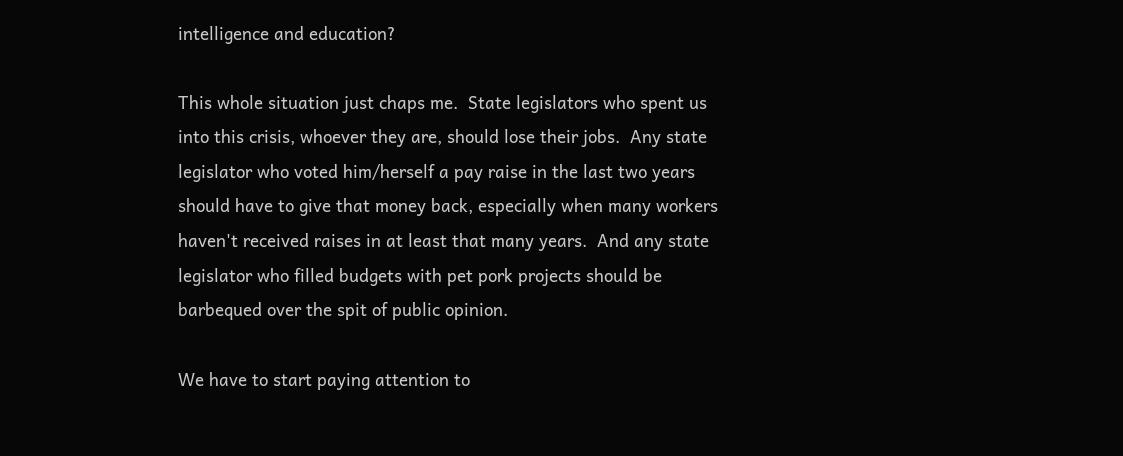intelligence and education?

This whole situation just chaps me.  State legislators who spent us into this crisis, whoever they are, should lose their jobs.  Any state legislator who voted him/herself a pay raise in the last two years should have to give that money back, especially when many workers haven't received raises in at least that many years.  And any state legislator who filled budgets with pet pork projects should be barbequed over the spit of public opinion.

We have to start paying attention to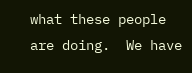what these people are doing.  We have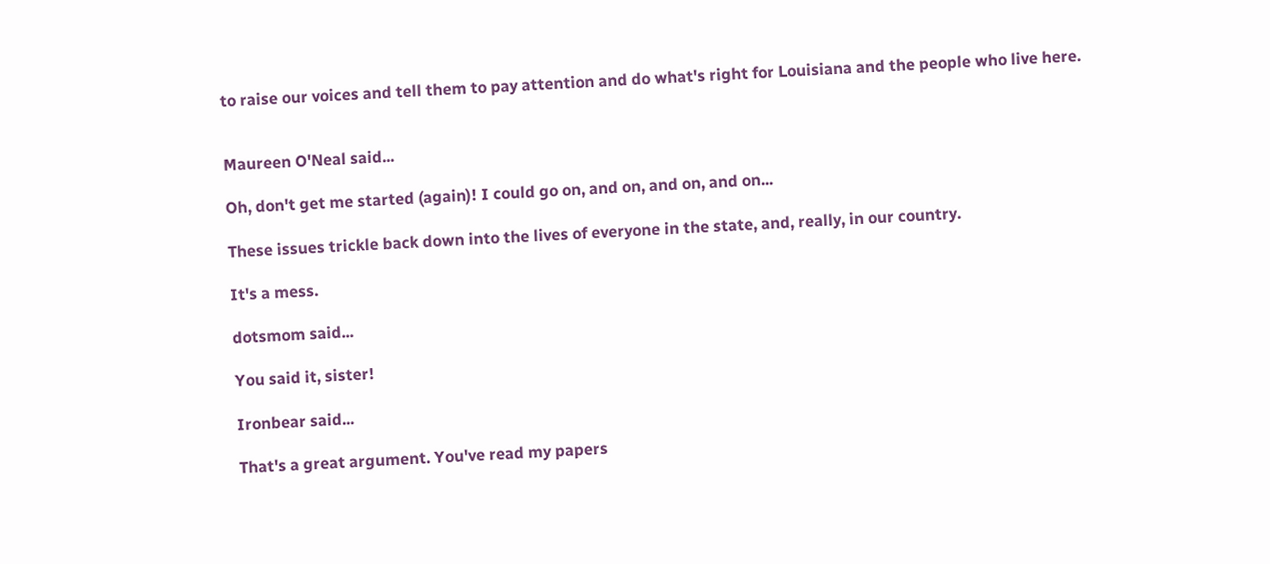to raise our voices and tell them to pay attention and do what's right for Louisiana and the people who live here.


Maureen O'Neal said...

Oh, don't get me started (again)! I could go on, and on, and on, and on...

These issues trickle back down into the lives of everyone in the state, and, really, in our country.

It's a mess.

dotsmom said...

You said it, sister!

Ironbear said...

That's a great argument. You've read my papers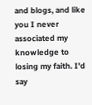and blogs, and like you I never associated my knowledge to losing my faith. I'd say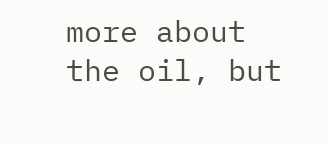more about the oil, but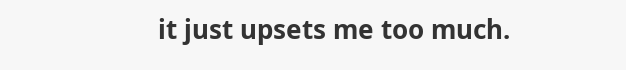it just upsets me too much.